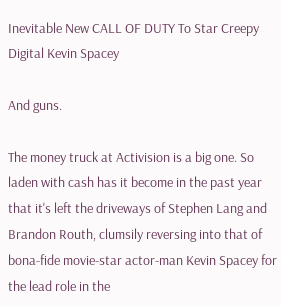Inevitable New CALL OF DUTY To Star Creepy Digital Kevin Spacey

And guns.

The money truck at Activision is a big one. So laden with cash has it become in the past year that it's left the driveways of Stephen Lang and Brandon Routh, clumsily reversing into that of bona-fide movie-star actor-man Kevin Spacey for the lead role in the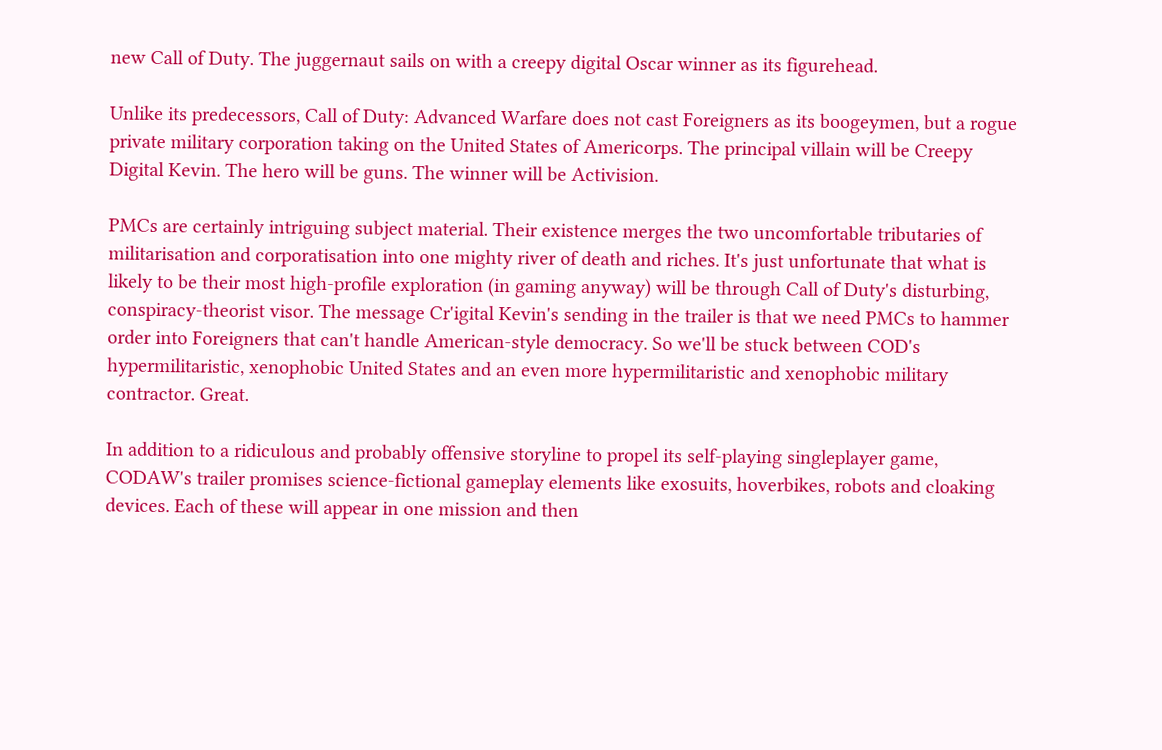new Call of Duty. The juggernaut sails on with a creepy digital Oscar winner as its figurehead.

Unlike its predecessors, Call of Duty: Advanced Warfare does not cast Foreigners as its boogeymen, but a rogue private military corporation taking on the United States of Americorps. The principal villain will be Creepy Digital Kevin. The hero will be guns. The winner will be Activision.

PMCs are certainly intriguing subject material. Their existence merges the two uncomfortable tributaries of militarisation and corporatisation into one mighty river of death and riches. It's just unfortunate that what is likely to be their most high-profile exploration (in gaming anyway) will be through Call of Duty's disturbing, conspiracy-theorist visor. The message Cr'igital Kevin's sending in the trailer is that we need PMCs to hammer order into Foreigners that can't handle American-style democracy. So we'll be stuck between COD's hypermilitaristic, xenophobic United States and an even more hypermilitaristic and xenophobic military contractor. Great.

In addition to a ridiculous and probably offensive storyline to propel its self-playing singleplayer game, CODAW's trailer promises science-fictional gameplay elements like exosuits, hoverbikes, robots and cloaking devices. Each of these will appear in one mission and then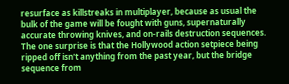resurface as killstreaks in multiplayer, because as usual the bulk of the game will be fought with guns, supernaturally accurate throwing knives, and on-rails destruction sequences. The one surprise is that the Hollywood action setpiece being ripped off isn't anything from the past year, but the bridge sequence from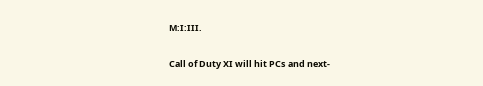M:I:III.

Call of Duty XI will hit PCs and next-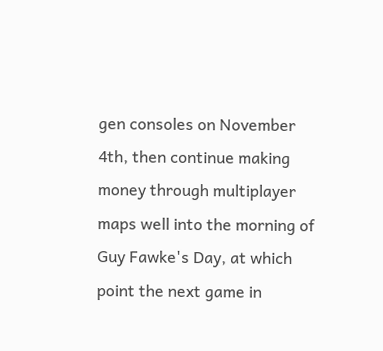gen consoles on November 4th, then continue making money through multiplayer maps well into the morning of Guy Fawke's Day, at which point the next game in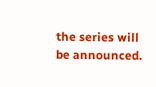the series will be announced.